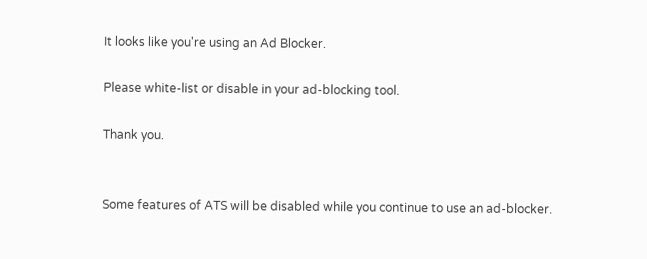It looks like you're using an Ad Blocker.

Please white-list or disable in your ad-blocking tool.

Thank you.


Some features of ATS will be disabled while you continue to use an ad-blocker.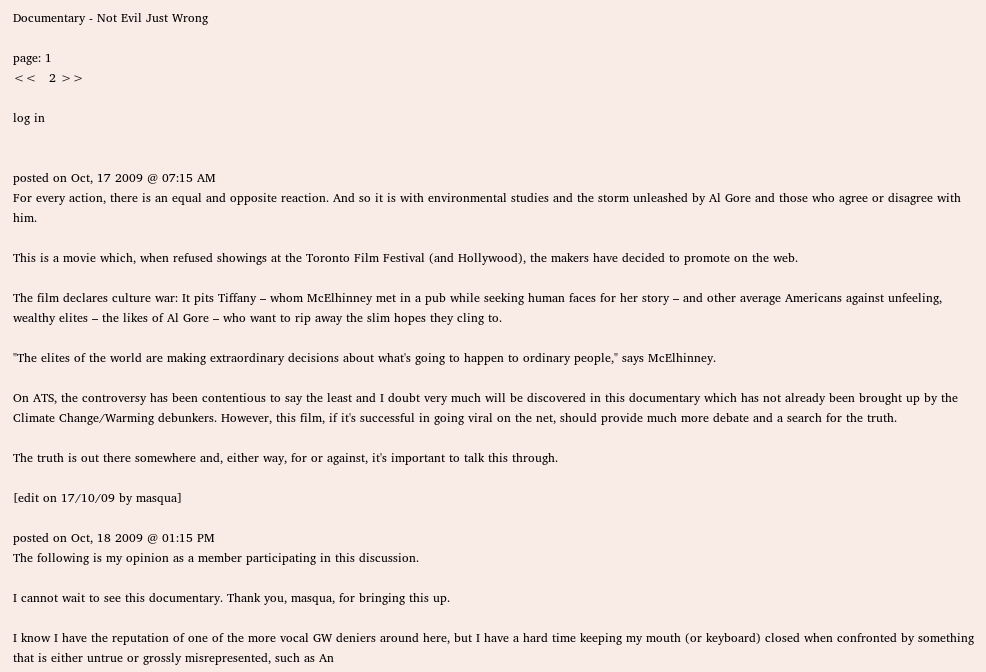Documentary - Not Evil Just Wrong

page: 1
<<   2 >>

log in


posted on Oct, 17 2009 @ 07:15 AM
For every action, there is an equal and opposite reaction. And so it is with environmental studies and the storm unleashed by Al Gore and those who agree or disagree with him.

This is a movie which, when refused showings at the Toronto Film Festival (and Hollywood), the makers have decided to promote on the web.

The film declares culture war: It pits Tiffany – whom McElhinney met in a pub while seeking human faces for her story – and other average Americans against unfeeling, wealthy elites – the likes of Al Gore – who want to rip away the slim hopes they cling to.

"The elites of the world are making extraordinary decisions about what's going to happen to ordinary people," says McElhinney.

On ATS, the controversy has been contentious to say the least and I doubt very much will be discovered in this documentary which has not already been brought up by the Climate Change/Warming debunkers. However, this film, if it's successful in going viral on the net, should provide much more debate and a search for the truth.

The truth is out there somewhere and, either way, for or against, it's important to talk this through.

[edit on 17/10/09 by masqua]

posted on Oct, 18 2009 @ 01:15 PM
The following is my opinion as a member participating in this discussion.

I cannot wait to see this documentary. Thank you, masqua, for bringing this up.

I know I have the reputation of one of the more vocal GW deniers around here, but I have a hard time keeping my mouth (or keyboard) closed when confronted by something that is either untrue or grossly misrepresented, such as An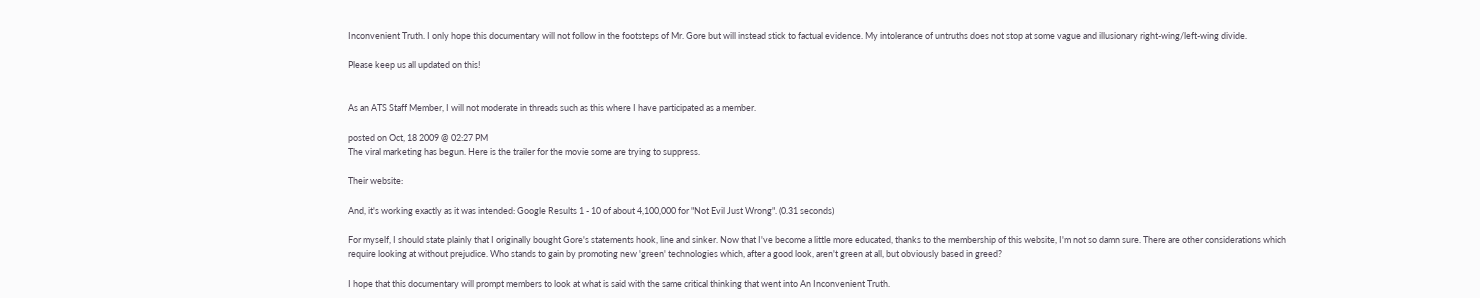Inconvenient Truth. I only hope this documentary will not follow in the footsteps of Mr. Gore but will instead stick to factual evidence. My intolerance of untruths does not stop at some vague and illusionary right-wing/left-wing divide.

Please keep us all updated on this!


As an ATS Staff Member, I will not moderate in threads such as this where I have participated as a member.

posted on Oct, 18 2009 @ 02:27 PM
The viral marketing has begun. Here is the trailer for the movie some are trying to suppress.

Their website:

And, it's working exactly as it was intended: Google Results 1 - 10 of about 4,100,000 for "Not Evil Just Wrong". (0.31 seconds)

For myself, I should state plainly that I originally bought Gore's statements hook, line and sinker. Now that I've become a little more educated, thanks to the membership of this website, I'm not so damn sure. There are other considerations which require looking at without prejudice. Who stands to gain by promoting new 'green' technologies which, after a good look, aren't green at all, but obviously based in greed?

I hope that this documentary will prompt members to look at what is said with the same critical thinking that went into An Inconvenient Truth.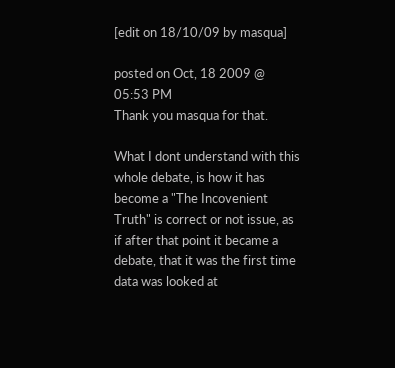[edit on 18/10/09 by masqua]

posted on Oct, 18 2009 @ 05:53 PM
Thank you masqua for that.

What I dont understand with this whole debate, is how it has become a "The Incovenient Truth" is correct or not issue, as if after that point it became a debate, that it was the first time data was looked at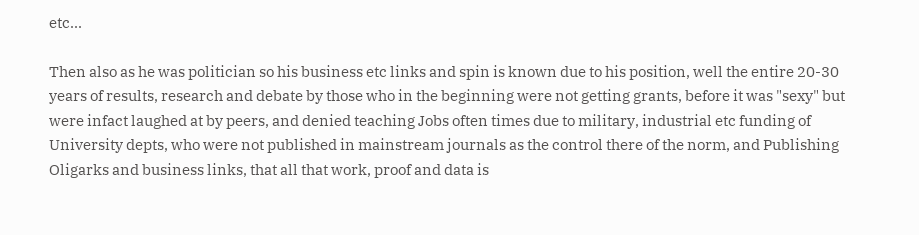etc...

Then also as he was politician so his business etc links and spin is known due to his position, well the entire 20-30 years of results, research and debate by those who in the beginning were not getting grants, before it was "sexy" but were infact laughed at by peers, and denied teaching Jobs often times due to military, industrial etc funding of University depts, who were not published in mainstream journals as the control there of the norm, and Publishing Oligarks and business links, that all that work, proof and data is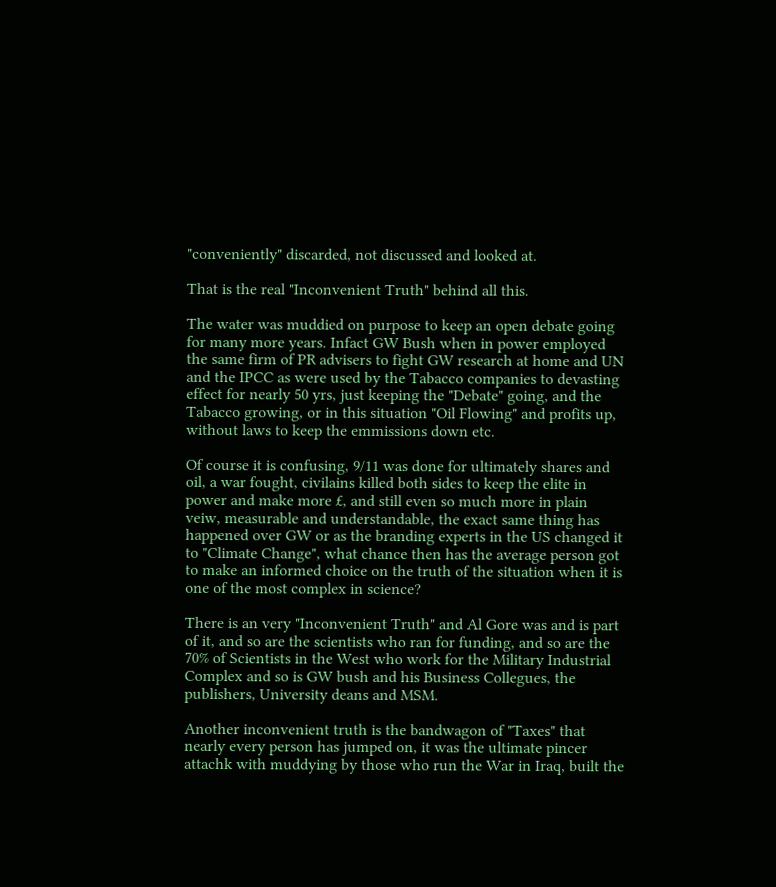"conveniently" discarded, not discussed and looked at.

That is the real "Inconvenient Truth" behind all this.

The water was muddied on purpose to keep an open debate going for many more years. Infact GW Bush when in power employed the same firm of PR advisers to fight GW research at home and UN and the IPCC as were used by the Tabacco companies to devasting effect for nearly 50 yrs, just keeping the "Debate" going, and the Tabacco growing, or in this situation "Oil Flowing" and profits up, without laws to keep the emmissions down etc.

Of course it is confusing, 9/11 was done for ultimately shares and oil, a war fought, civilains killed both sides to keep the elite in power and make more £, and still even so much more in plain veiw, measurable and understandable, the exact same thing has happened over GW or as the branding experts in the US changed it to "Climate Change", what chance then has the average person got to make an informed choice on the truth of the situation when it is one of the most complex in science?

There is an very "Inconvenient Truth" and Al Gore was and is part of it, and so are the scientists who ran for funding, and so are the 70% of Scientists in the West who work for the Military Industrial Complex and so is GW bush and his Business Collegues, the publishers, University deans and MSM.

Another inconvenient truth is the bandwagon of "Taxes" that nearly every person has jumped on, it was the ultimate pincer attachk with muddying by those who run the War in Iraq, built the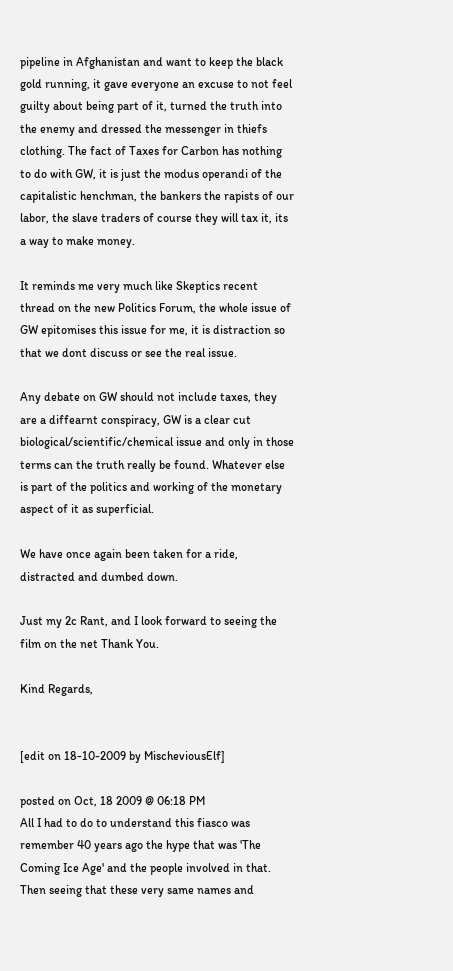pipeline in Afghanistan and want to keep the black gold running, it gave everyone an excuse to not feel guilty about being part of it, turned the truth into the enemy and dressed the messenger in thiefs clothing. The fact of Taxes for Carbon has nothing to do with GW, it is just the modus operandi of the capitalistic henchman, the bankers the rapists of our labor, the slave traders of course they will tax it, its a way to make money.

It reminds me very much like Skeptics recent thread on the new Politics Forum, the whole issue of GW epitomises this issue for me, it is distraction so that we dont discuss or see the real issue.

Any debate on GW should not include taxes, they are a diffearnt conspiracy, GW is a clear cut biological/scientific/chemical issue and only in those terms can the truth really be found. Whatever else is part of the politics and working of the monetary aspect of it as superficial.

We have once again been taken for a ride, distracted and dumbed down.

Just my 2c Rant, and I look forward to seeing the film on the net Thank You.

Kind Regards,


[edit on 18-10-2009 by MischeviousElf]

posted on Oct, 18 2009 @ 06:18 PM
All I had to do to understand this fiasco was remember 40 years ago the hype that was 'The Coming Ice Age' and the people involved in that. Then seeing that these very same names and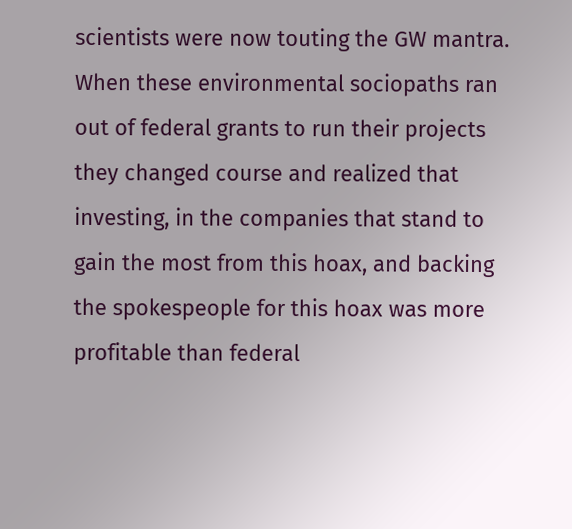scientists were now touting the GW mantra. When these environmental sociopaths ran out of federal grants to run their projects they changed course and realized that investing, in the companies that stand to gain the most from this hoax, and backing the spokespeople for this hoax was more profitable than federal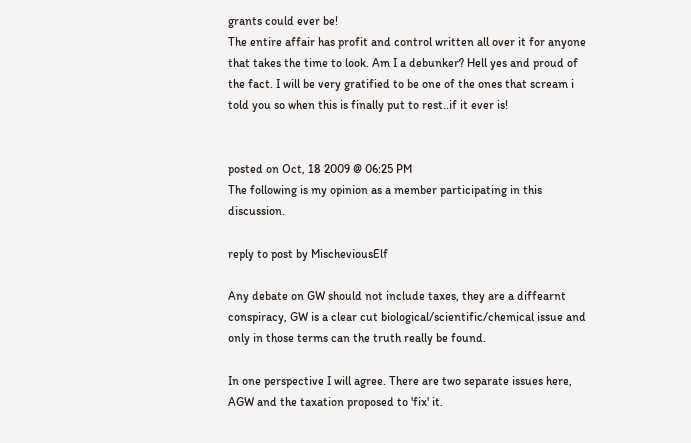grants could ever be!
The entire affair has profit and control written all over it for anyone that takes the time to look. Am I a debunker? Hell yes and proud of the fact. I will be very gratified to be one of the ones that scream i told you so when this is finally put to rest..if it ever is!


posted on Oct, 18 2009 @ 06:25 PM
The following is my opinion as a member participating in this discussion.

reply to post by MischeviousElf

Any debate on GW should not include taxes, they are a diffearnt conspiracy, GW is a clear cut biological/scientific/chemical issue and only in those terms can the truth really be found.

In one perspective I will agree. There are two separate issues here, AGW and the taxation proposed to 'fix' it.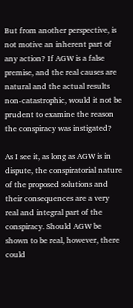But from another perspective, is not motive an inherent part of any action? If AGW is a false premise, and the real causes are natural and the actual results non-catastrophic, would it not be prudent to examine the reason the conspiracy was instigated?

As I see it, as long as AGW is in dispute, the conspiratorial nature of the proposed solutions and their consequences are a very real and integral part of the conspiracy. Should AGW be shown to be real, however, there could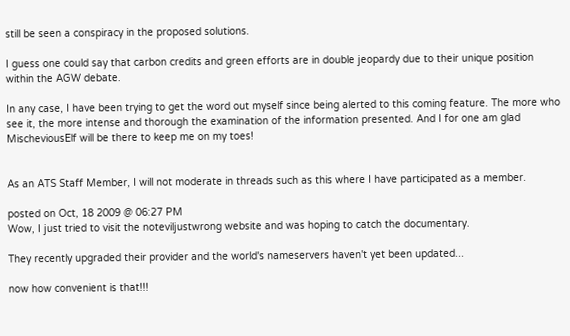still be seen a conspiracy in the proposed solutions.

I guess one could say that carbon credits and green efforts are in double jeopardy due to their unique position within the AGW debate.

In any case, I have been trying to get the word out myself since being alerted to this coming feature. The more who see it, the more intense and thorough the examination of the information presented. And I for one am glad MischeviousElf will be there to keep me on my toes!


As an ATS Staff Member, I will not moderate in threads such as this where I have participated as a member.

posted on Oct, 18 2009 @ 06:27 PM
Wow, I just tried to visit the noteviljustwrong website and was hoping to catch the documentary.

They recently upgraded their provider and the world's nameservers haven't yet been updated...

now how convenient is that!!!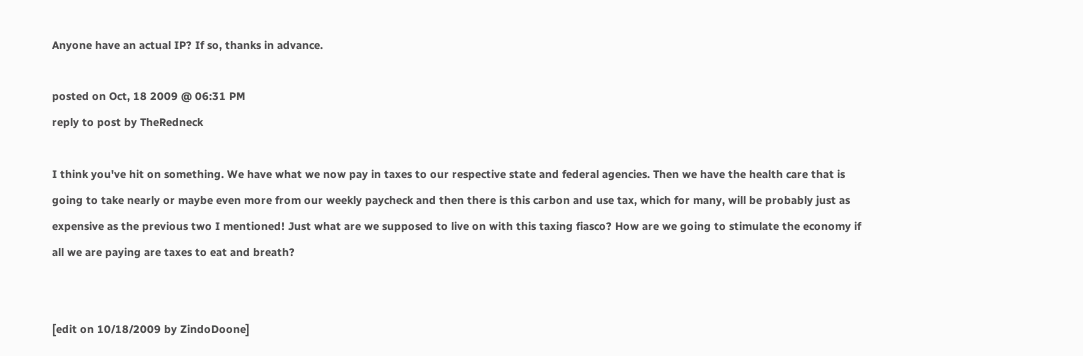Anyone have an actual IP? If so, thanks in advance.

posted on Oct, 18 2009 @ 06:31 PM
reply to post by TheRedneck

I think you've hit on something. We have what we now pay in taxes to our respective state and federal agencies. Then we have the health care that is going to take nearly or maybe even more from our weekly paycheck and then there is this carbon and use tax, which for many, will be probably just as expensive as the previous two I mentioned! Just what are we supposed to live on with this taxing fiasco? How are we going to stimulate the economy if all we are paying are taxes to eat and breath?


[edit on 10/18/2009 by ZindoDoone]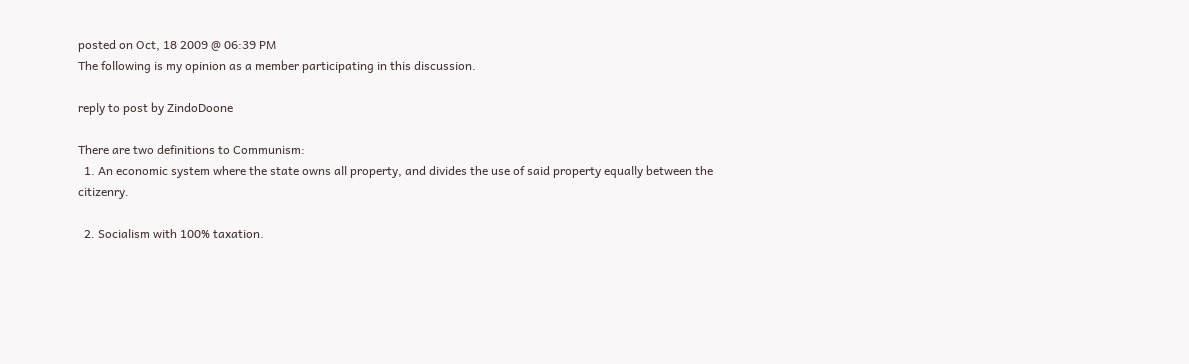posted on Oct, 18 2009 @ 06:39 PM
The following is my opinion as a member participating in this discussion.

reply to post by ZindoDoone

There are two definitions to Communism:
  1. An economic system where the state owns all property, and divides the use of said property equally between the citizenry.

  2. Socialism with 100% taxation.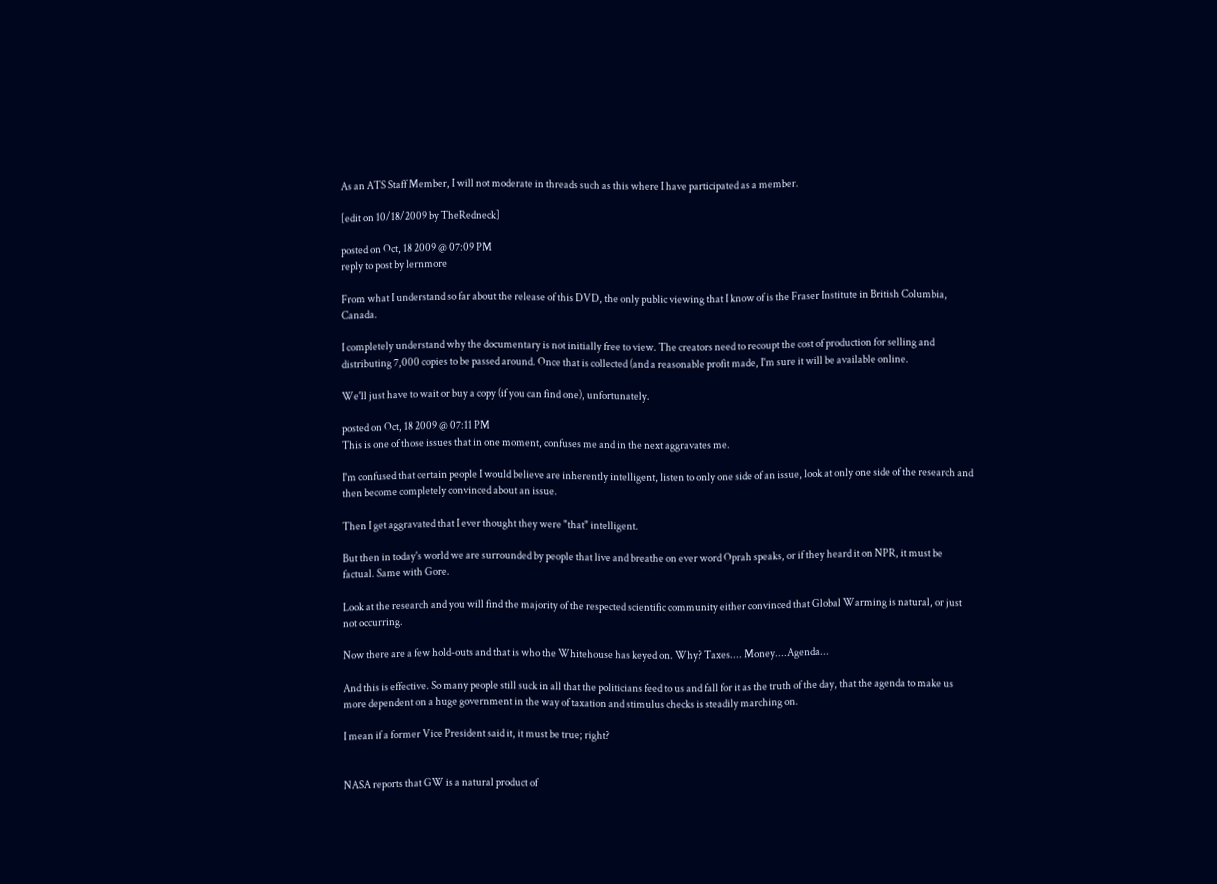As an ATS Staff Member, I will not moderate in threads such as this where I have participated as a member.

[edit on 10/18/2009 by TheRedneck]

posted on Oct, 18 2009 @ 07:09 PM
reply to post by lernmore

From what I understand so far about the release of this DVD, the only public viewing that I know of is the Fraser Institute in British Columbia, Canada.

I completely understand why the documentary is not initially free to view. The creators need to recoupt the cost of production for selling and distributing 7,000 copies to be passed around. Once that is collected (and a reasonable profit made, I'm sure it will be available online.

We'll just have to wait or buy a copy (if you can find one), unfortunately.

posted on Oct, 18 2009 @ 07:11 PM
This is one of those issues that in one moment, confuses me and in the next aggravates me.

I'm confused that certain people I would believe are inherently intelligent, listen to only one side of an issue, look at only one side of the research and then become completely convinced about an issue.

Then I get aggravated that I ever thought they were "that" intelligent.

But then in today's world we are surrounded by people that live and breathe on ever word Oprah speaks, or if they heard it on NPR, it must be factual. Same with Gore.

Look at the research and you will find the majority of the respected scientific community either convinced that Global Warming is natural, or just not occurring.

Now there are a few hold-outs and that is who the Whitehouse has keyed on. Why? Taxes.... Money....Agenda...

And this is effective. So many people still suck in all that the politicians feed to us and fall for it as the truth of the day, that the agenda to make us more dependent on a huge government in the way of taxation and stimulus checks is steadily marching on.

I mean if a former Vice President said it, it must be true; right?


NASA reports that GW is a natural product of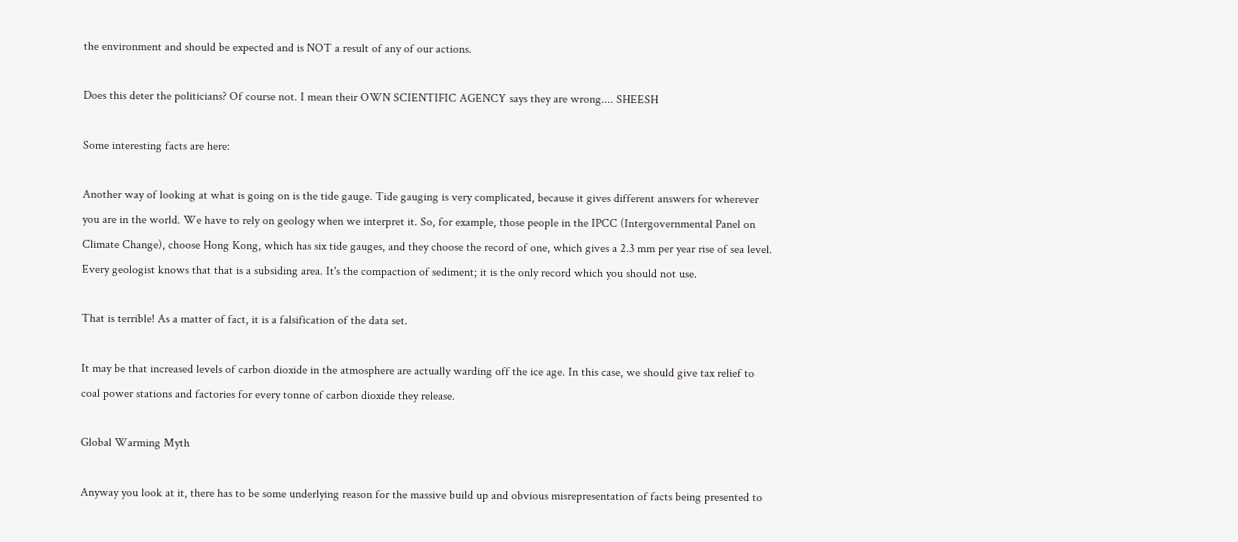the environment and should be expected and is NOT a result of any of our actions.

Does this deter the politicians? Of course not. I mean their OWN SCIENTIFIC AGENCY says they are wrong.... SHEESH

Some interesting facts are here:

Another way of looking at what is going on is the tide gauge. Tide gauging is very complicated, because it gives different answers for wherever you are in the world. We have to rely on geology when we interpret it. So, for example, those people in the IPCC (Intergovernmental Panel on Climate Change), choose Hong Kong, which has six tide gauges, and they choose the record of one, which gives a 2.3 mm per year rise of sea level. Every geologist knows that that is a subsiding area. It's the compaction of sediment; it is the only record which you should not use.

That is terrible! As a matter of fact, it is a falsification of the data set.

It may be that increased levels of carbon dioxide in the atmosphere are actually warding off the ice age. In this case, we should give tax relief to coal power stations and factories for every tonne of carbon dioxide they release.

Global Warming Myth

Anyway you look at it, there has to be some underlying reason for the massive build up and obvious misrepresentation of facts being presented to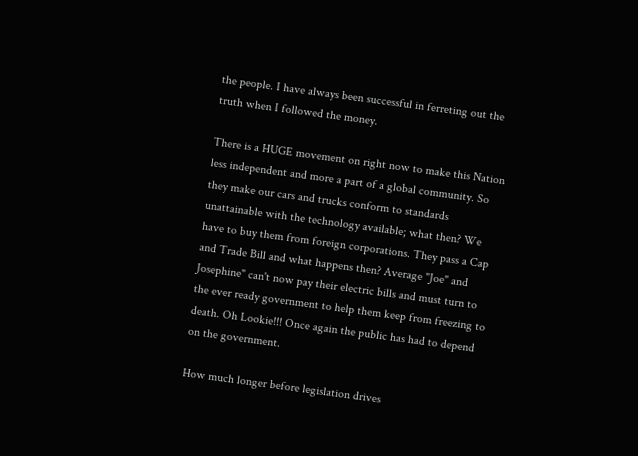the people. I have always been successful in ferreting out the truth when I followed the money.

There is a HUGE movement on right now to make this Nation less independent and more a part of a global community. So they make our cars and trucks conform to standards unattainable with the technology available; what then? We have to buy them from foreign corporations. They pass a Cap and Trade Bill and what happens then? Average "Joe" and Josephine" can't now pay their electric bills and must turn to the ever ready government to help them keep from freezing to death. Oh Lookie!!! Once again the public has had to depend on the government.

How much longer before legislation drives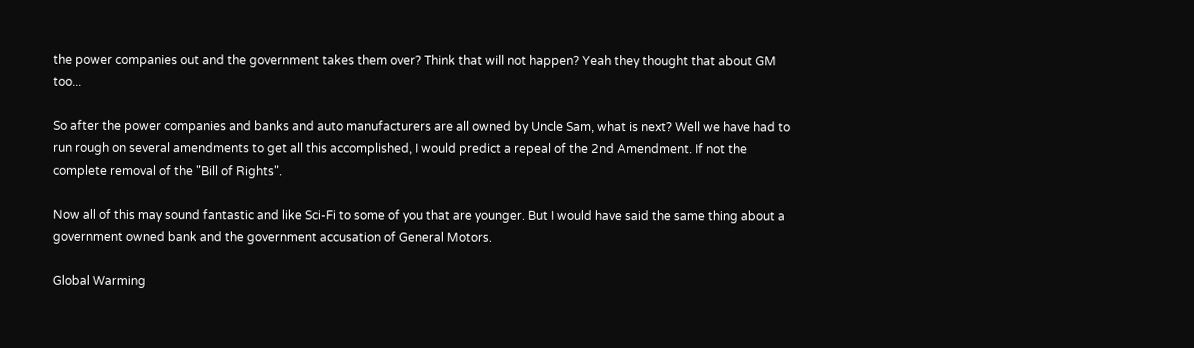the power companies out and the government takes them over? Think that will not happen? Yeah they thought that about GM too...

So after the power companies and banks and auto manufacturers are all owned by Uncle Sam, what is next? Well we have had to run rough on several amendments to get all this accomplished, I would predict a repeal of the 2nd Amendment. If not the complete removal of the "Bill of Rights".

Now all of this may sound fantastic and like Sci-Fi to some of you that are younger. But I would have said the same thing about a government owned bank and the government accusation of General Motors.

Global Warming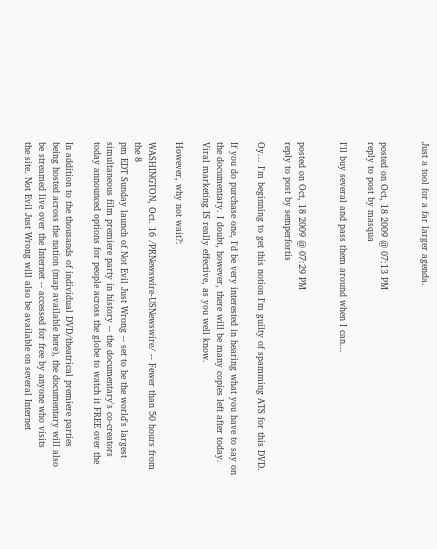Just a tool for a far larger agenda.


posted on Oct, 18 2009 @ 07:13 PM
reply to post by masqua

I'll buy several and pass them around when I can...


posted on Oct, 18 2009 @ 07:29 PM
reply to post by semperfortis

Oy... I'm beginning to get this notion I'm guilty of spamming ATS for this DVD.

If you do purchase one, I'd be very interested in hearing what you have to say on the documentary. I doubt, however, there will be many copies left after today. Viral marketing IS really effective, as you well know.

However, why not wait?:

WASHINGTON, Oct. 16 /PRNewswire-USNewswire/ -- Fewer than 50 hours from the 8
pm EDT Sunday launch of Not Evil Just Wrong -- set to be the world's largest
simultaneous film premiere party in history -- the documentary's co-creators
today announced options for people across the globe to watch it FREE over the

In addition to the thousands of individual DVD/theatrical premiere parties
being hosted across the nation (map available here), the documentary will also
be streamed live over the Internet -- accessed for free by anyone who visits
the site. Not Evil Just Wrong will also be available on several Internet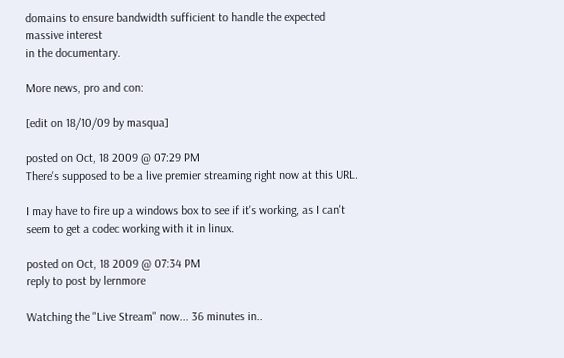domains to ensure bandwidth sufficient to handle the expected massive interest
in the documentary.

More news, pro and con:

[edit on 18/10/09 by masqua]

posted on Oct, 18 2009 @ 07:29 PM
There's supposed to be a live premier streaming right now at this URL.

I may have to fire up a windows box to see if it's working, as I can't seem to get a codec working with it in linux.

posted on Oct, 18 2009 @ 07:34 PM
reply to post by lernmore

Watching the "Live Stream" now... 36 minutes in..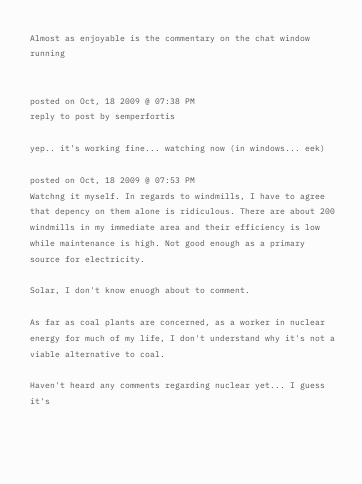Almost as enjoyable is the commentary on the chat window running


posted on Oct, 18 2009 @ 07:38 PM
reply to post by semperfortis

yep.. it's working fine... watching now (in windows... eek)

posted on Oct, 18 2009 @ 07:53 PM
Watchng it myself. In regards to windmills, I have to agree that depency on them alone is ridiculous. There are about 200 windmills in my immediate area and their efficiency is low while maintenance is high. Not good enough as a primary source for electricity.

Solar, I don't know enuogh about to comment.

As far as coal plants are concerned, as a worker in nuclear energy for much of my life, I don't understand why it's not a viable alternative to coal.

Haven't heard any comments regarding nuclear yet... I guess it's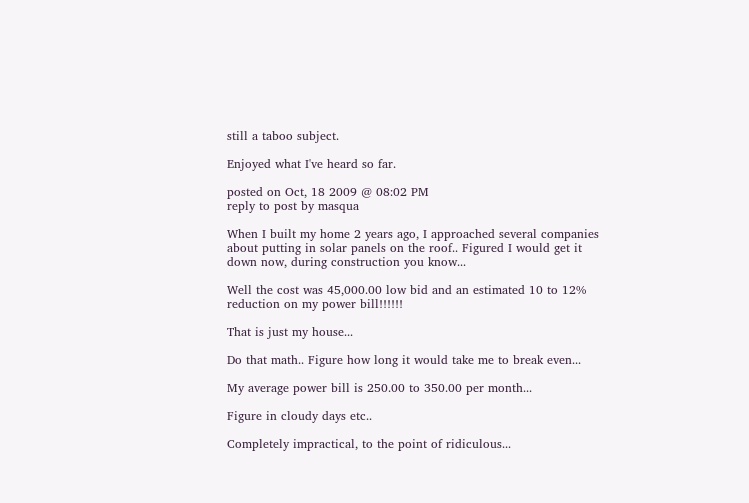still a taboo subject.

Enjoyed what I've heard so far.

posted on Oct, 18 2009 @ 08:02 PM
reply to post by masqua

When I built my home 2 years ago, I approached several companies about putting in solar panels on the roof.. Figured I would get it down now, during construction you know...

Well the cost was 45,000.00 low bid and an estimated 10 to 12% reduction on my power bill!!!!!!

That is just my house...

Do that math.. Figure how long it would take me to break even...

My average power bill is 250.00 to 350.00 per month...

Figure in cloudy days etc..

Completely impractical, to the point of ridiculous...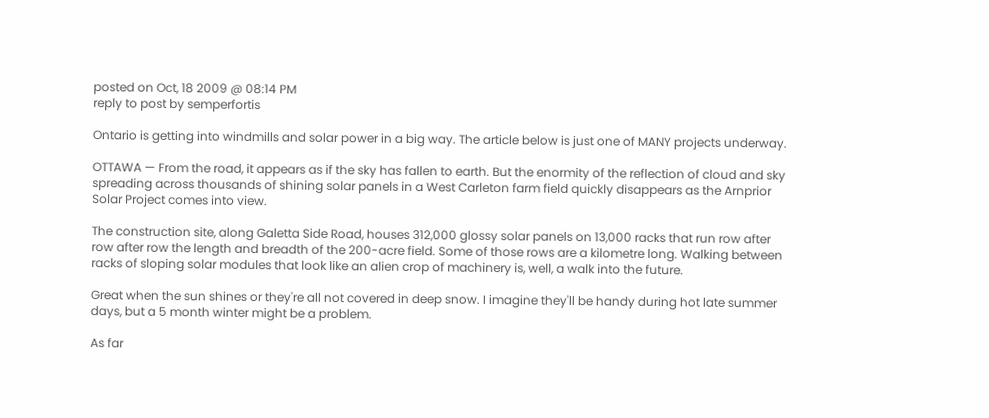posted on Oct, 18 2009 @ 08:14 PM
reply to post by semperfortis

Ontario is getting into windmills and solar power in a big way. The article below is just one of MANY projects underway.

OTTAWA — From the road, it appears as if the sky has fallen to earth. But the enormity of the reflection of cloud and sky spreading across thousands of shining solar panels in a West Carleton farm field quickly disappears as the Arnprior Solar Project comes into view.

The construction site, along Galetta Side Road, houses 312,000 glossy solar panels on 13,000 racks that run row after row after row the length and breadth of the 200-acre field. Some of those rows are a kilometre long. Walking between racks of sloping solar modules that look like an alien crop of machinery is, well, a walk into the future.

Great when the sun shines or they're all not covered in deep snow. I imagine they'll be handy during hot late summer days, but a 5 month winter might be a problem.

As far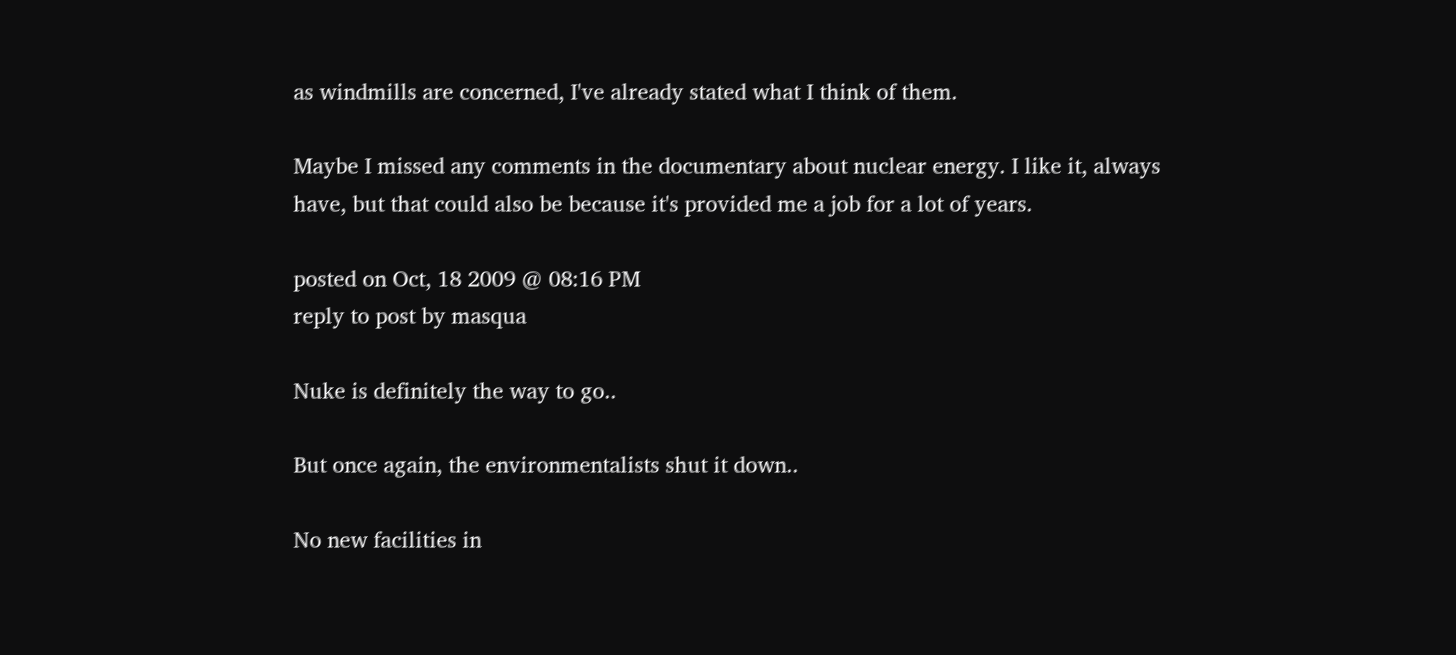as windmills are concerned, I've already stated what I think of them.

Maybe I missed any comments in the documentary about nuclear energy. I like it, always have, but that could also be because it's provided me a job for a lot of years.

posted on Oct, 18 2009 @ 08:16 PM
reply to post by masqua

Nuke is definitely the way to go..

But once again, the environmentalists shut it down..

No new facilities in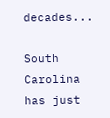decades...

South Carolina has just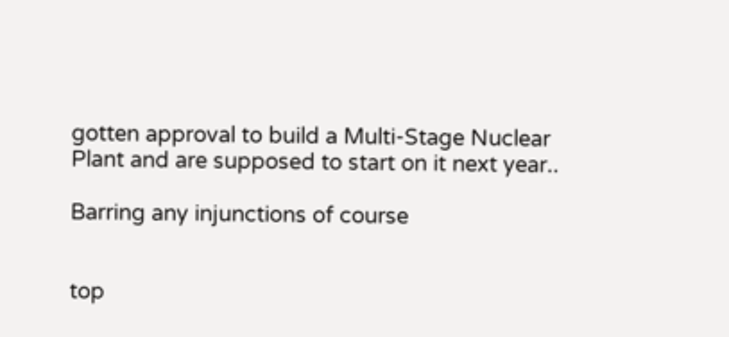gotten approval to build a Multi-Stage Nuclear Plant and are supposed to start on it next year..

Barring any injunctions of course


top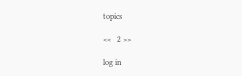topics

<<   2 >>

log in